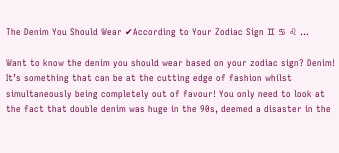The Denim You Should Wear ✔According to Your Zodiac Sign ♊ ♋ ♌ ...

Want to know the denim you should wear based on your zodiac sign? Denim! It’s something that can be at the cutting edge of fashion whilst simultaneously being completely out of favour! You only need to look at the fact that double denim was huge in the 90s, deemed a disaster in the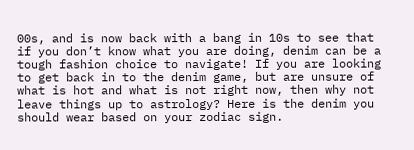00s, and is now back with a bang in 10s to see that if you don’t know what you are doing, denim can be a tough fashion choice to navigate! If you are looking to get back in to the denim game, but are unsure of what is hot and what is not right now, then why not leave things up to astrology? Here is the denim you should wear based on your zodiac sign.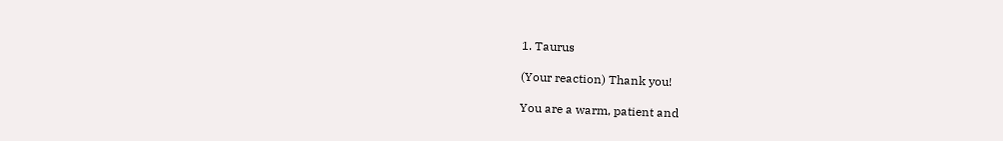1. Taurus

(Your reaction) Thank you!

You are a warm, patient and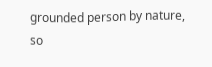grounded person by nature, so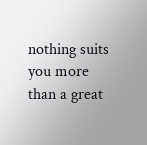nothing suits you more than a great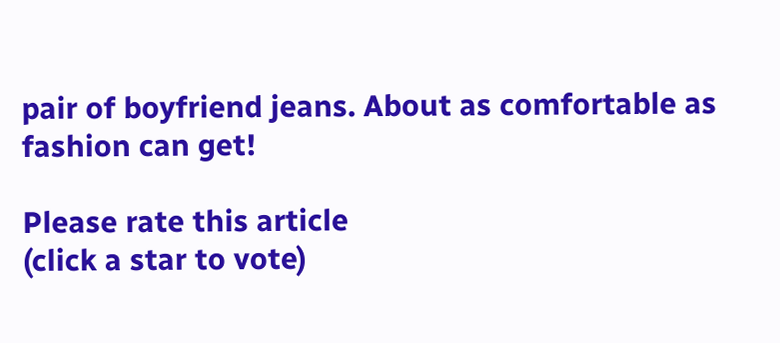pair of boyfriend jeans. About as comfortable as fashion can get!

Please rate this article
(click a star to vote)